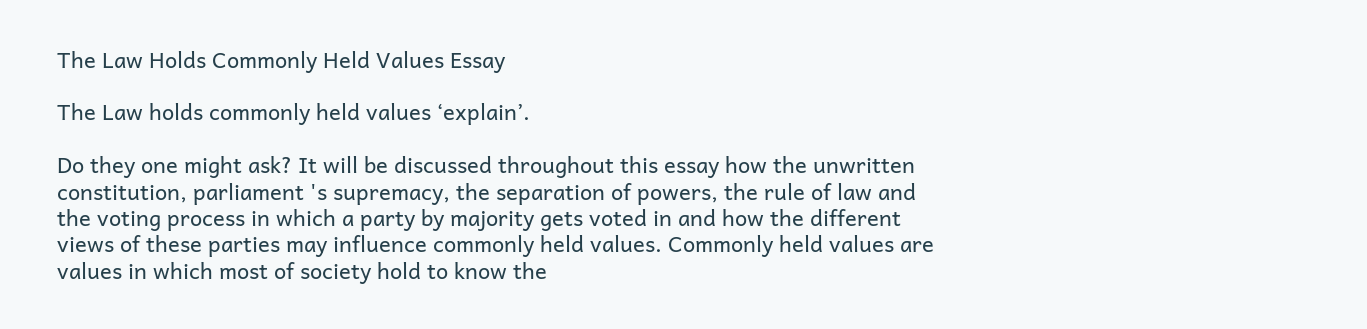The Law Holds Commonly Held Values Essay

The Law holds commonly held values ‘explain’.

Do they one might ask? It will be discussed throughout this essay how the unwritten constitution, parliament 's supremacy, the separation of powers, the rule of law and the voting process in which a party by majority gets voted in and how the different views of these parties may influence commonly held values. Commonly held values are values in which most of society hold to know the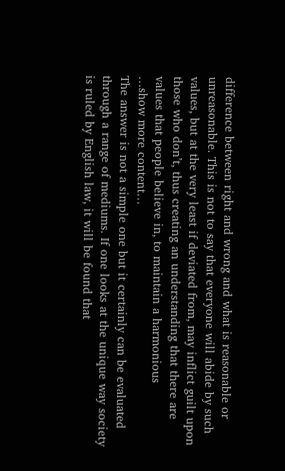difference between right and wrong and what is reasonable or unreasonable. This is not to say that everyone will abide by such values, but at the very least if deviated from, may inflict guilt upon those who don’t, thus creating an understanding that there are values that people believe in, to maintain a harmonious
…show more content…
The answer is not a simple one but it certainly can be evaluated through a range of mediums. If one looks at the unique way society is ruled by English law, it will be found that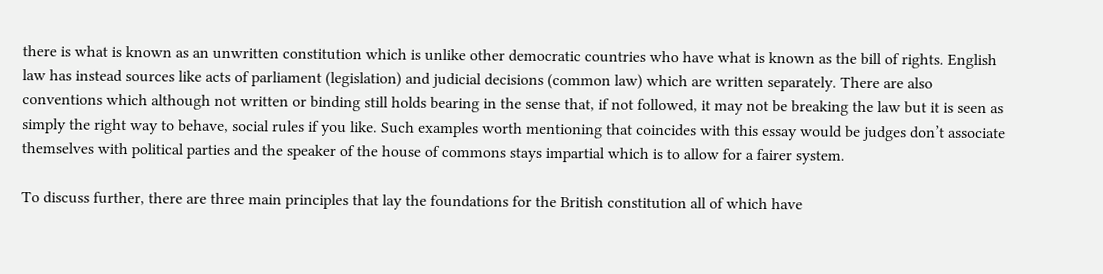there is what is known as an unwritten constitution which is unlike other democratic countries who have what is known as the bill of rights. English law has instead sources like acts of parliament (legislation) and judicial decisions (common law) which are written separately. There are also conventions which although not written or binding still holds bearing in the sense that, if not followed, it may not be breaking the law but it is seen as simply the right way to behave, social rules if you like. Such examples worth mentioning that coincides with this essay would be judges don’t associate themselves with political parties and the speaker of the house of commons stays impartial which is to allow for a fairer system.

To discuss further, there are three main principles that lay the foundations for the British constitution all of which have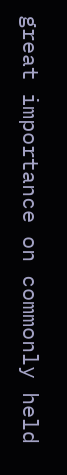great importance on commonly held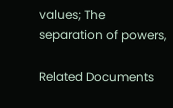values; The separation of powers,

Related Documents